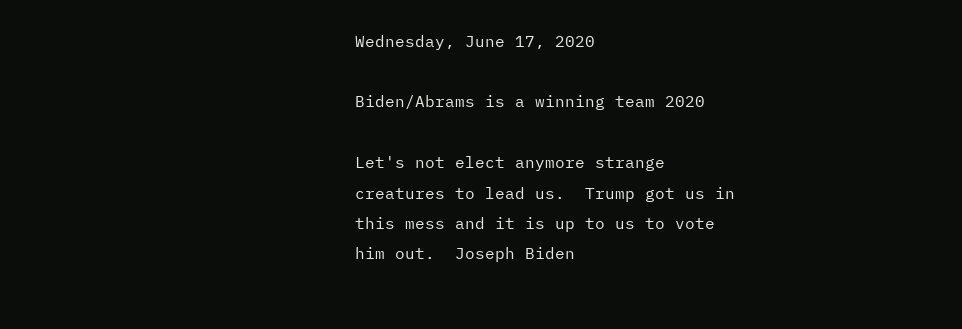Wednesday, June 17, 2020

Biden/Abrams is a winning team 2020

Let's not elect anymore strange creatures to lead us.  Trump got us in this mess and it is up to us to vote him out.  Joseph Biden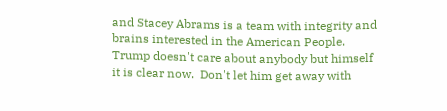and Stacey Abrams is a team with integrity and brains interested in the American People.  Trump doesn't care about anybody but himself it is clear now.  Don't let him get away with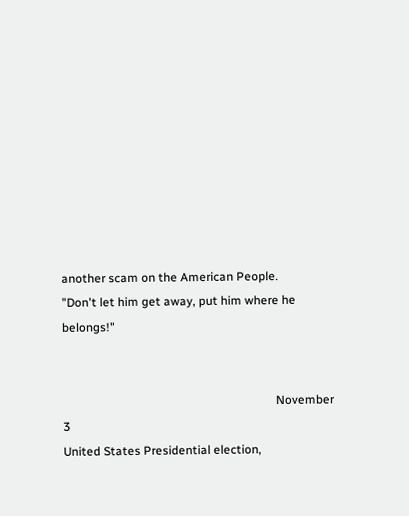another scam on the American People.
"Don't let him get away, put him where he belongs!"


                                                                       November 3
United States Presidential election,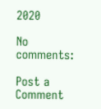2020

No comments:

Post a Comment